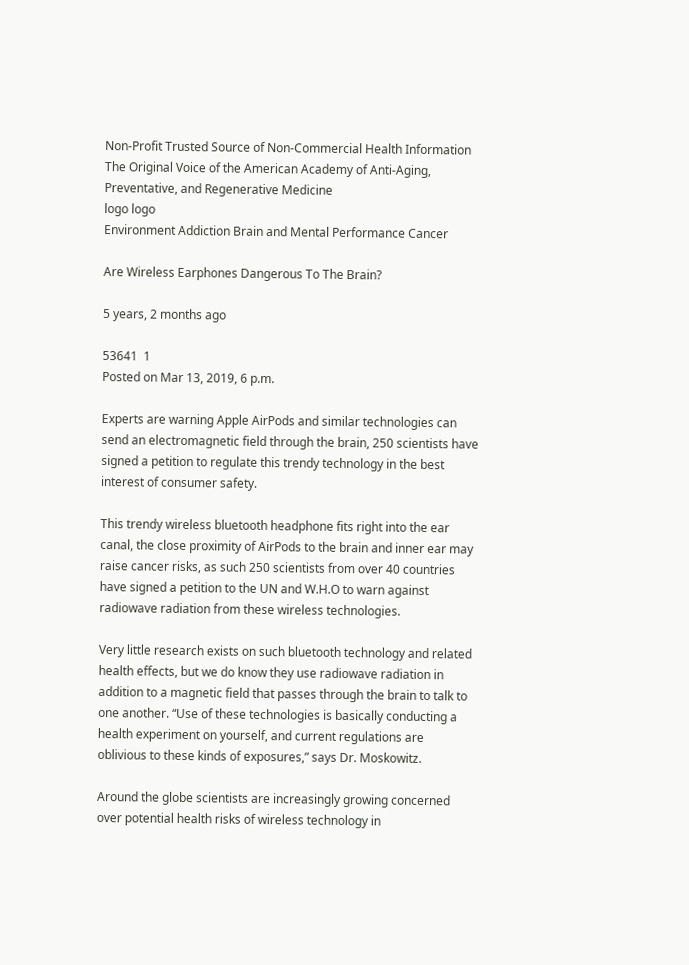Non-Profit Trusted Source of Non-Commercial Health Information
The Original Voice of the American Academy of Anti-Aging, Preventative, and Regenerative Medicine
logo logo
Environment Addiction Brain and Mental Performance Cancer

Are Wireless Earphones Dangerous To The Brain?

5 years, 2 months ago

53641  1
Posted on Mar 13, 2019, 6 p.m.

Experts are warning Apple AirPods and similar technologies can send an electromagnetic field through the brain, 250 scientists have signed a petition to regulate this trendy technology in the best interest of consumer safety.

This trendy wireless bluetooth headphone fits right into the ear canal, the close proximity of AirPods to the brain and inner ear may raise cancer risks, as such 250 scientists from over 40 countries have signed a petition to the UN and W.H.O to warn against radiowave radiation from these wireless technologies.

Very little research exists on such bluetooth technology and related health effects, but we do know they use radiowave radiation in addition to a magnetic field that passes through the brain to talk to one another. “Use of these technologies is basically conducting a health experiment on yourself, and current regulations are oblivious to these kinds of exposures,” says Dr. Moskowitz.

Around the globe scientists are increasingly growing concerned over potential health risks of wireless technology in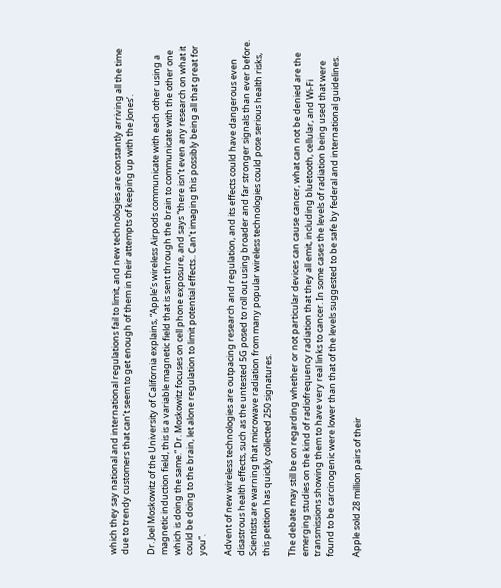which they say national and international regulations fail to limit, and new technologies are constantly arriving all the time due to trendy customers that can’t seem to get enough of them in their attempts of keeping up with the Jones’.

Dr. Joel Moskowitz of the University of California explains, “Apple’s wireless Airpods communicate with each other using a magnetic induction field, this is a variable magnetic field that is sent through the brain to communicate with the other one which is doing the same.” Dr. Moskowitz focuses on cell phone exposure, and says “there isn’t even any research on what it could be doing to the brain, let alone regulation to limit potential effects.. Can’t imaging this possibly being all that great for you”.

Advent of new wireless technologies are outpacing research and regulation, and its effects could have dangerous even disastrous health effects, such as the untested 5G posed to roll out using broader and far stronger signals than ever before. Scientists are warning that microwave radiation from many popular wireless technologies could pose serious health risks, this petition has quickly collected 250 signatures.

The debate may still be on regarding whether or not particular devices can cause cancer, what can not be denied are the emerging studies on the kind of radiofrequency radiation that they all emit, including bluetooth, cellular, and Wi-Fi transmissions showing them to have very real links to cancer. In some cases the levels of radiation being used that were found to be carcinogenic were lower than that of the levels suggested to be safe by federal and international guidelines.

Apple sold 28 million pairs of their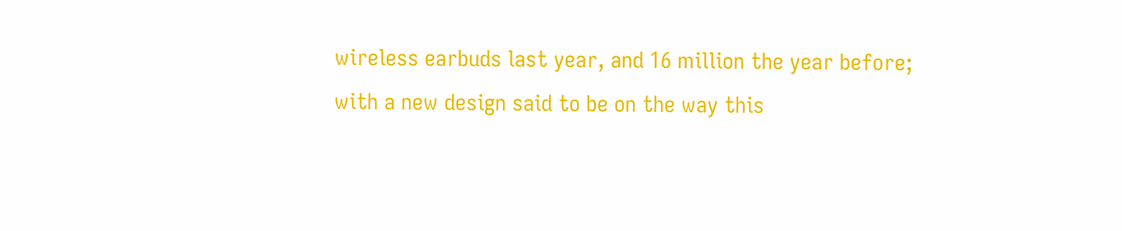wireless earbuds last year, and 16 million the year before; with a new design said to be on the way this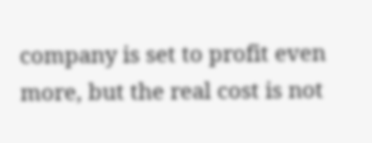company is set to profit even more, but the real cost is not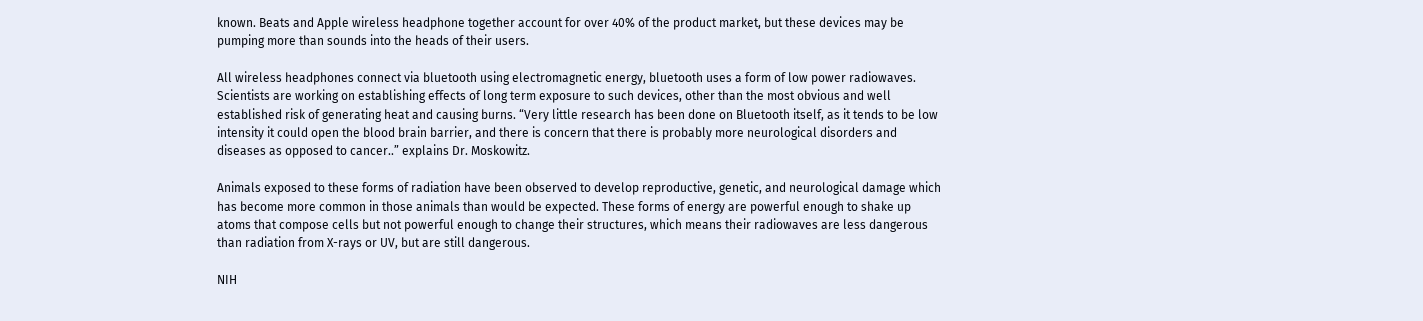known. Beats and Apple wireless headphone together account for over 40% of the product market, but these devices may be pumping more than sounds into the heads of their users.

All wireless headphones connect via bluetooth using electromagnetic energy, bluetooth uses a form of low power radiowaves. Scientists are working on establishing effects of long term exposure to such devices, other than the most obvious and well established risk of generating heat and causing burns. “Very little research has been done on Bluetooth itself, as it tends to be low intensity it could open the blood brain barrier, and there is concern that there is probably more neurological disorders and diseases as opposed to cancer..” explains Dr. Moskowitz.

Animals exposed to these forms of radiation have been observed to develop reproductive, genetic, and neurological damage which has become more common in those animals than would be expected. These forms of energy are powerful enough to shake up atoms that compose cells but not powerful enough to change their structures, which means their radiowaves are less dangerous than radiation from X-rays or UV, but are still dangerous.

NIH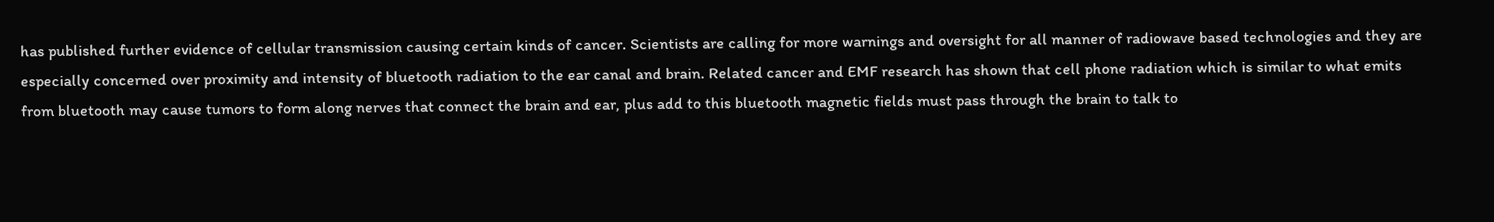has published further evidence of cellular transmission causing certain kinds of cancer. Scientists are calling for more warnings and oversight for all manner of radiowave based technologies and they are especially concerned over proximity and intensity of bluetooth radiation to the ear canal and brain. Related cancer and EMF research has shown that cell phone radiation which is similar to what emits from bluetooth may cause tumors to form along nerves that connect the brain and ear, plus add to this bluetooth magnetic fields must pass through the brain to talk to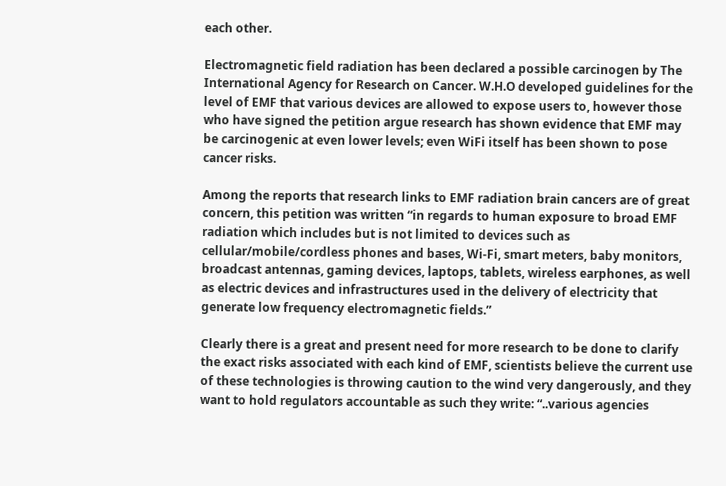each other.

Electromagnetic field radiation has been declared a possible carcinogen by The International Agency for Research on Cancer. W.H.O developed guidelines for the level of EMF that various devices are allowed to expose users to, however those who have signed the petition argue research has shown evidence that EMF may be carcinogenic at even lower levels; even WiFi itself has been shown to pose cancer risks.

Among the reports that research links to EMF radiation brain cancers are of great concern, this petition was written “in regards to human exposure to broad EMF radiation which includes but is not limited to devices such as cellular/mobile/cordless phones and bases, Wi-Fi, smart meters, baby monitors, broadcast antennas, gaming devices, laptops, tablets, wireless earphones, as well as electric devices and infrastructures used in the delivery of electricity that generate low frequency electromagnetic fields.”

Clearly there is a great and present need for more research to be done to clarify the exact risks associated with each kind of EMF, scientists believe the current use of these technologies is throwing caution to the wind very dangerously, and they want to hold regulators accountable as such they write: “..various agencies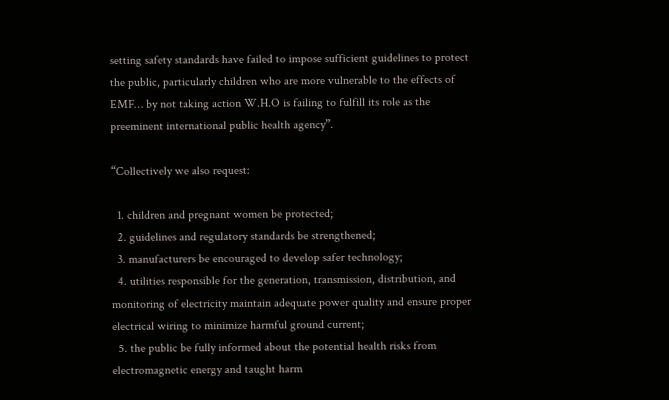setting safety standards have failed to impose sufficient guidelines to protect the public, particularly children who are more vulnerable to the effects of EMF… by not taking action W.H.O is failing to fulfill its role as the preeminent international public health agency”.

“Collectively we also request:

  1. children and pregnant women be protected;
  2. guidelines and regulatory standards be strengthened;
  3. manufacturers be encouraged to develop safer technology;
  4. utilities responsible for the generation, transmission, distribution, and monitoring of electricity maintain adequate power quality and ensure proper electrical wiring to minimize harmful ground current;
  5. the public be fully informed about the potential health risks from electromagnetic energy and taught harm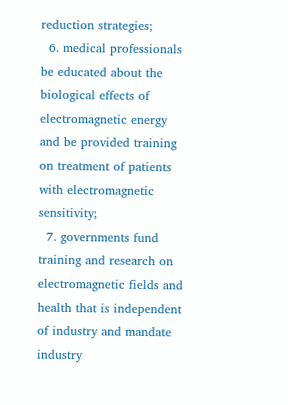reduction strategies;
  6. medical professionals be educated about the biological effects of electromagnetic energy and be provided training on treatment of patients with electromagnetic sensitivity;
  7. governments fund training and research on electromagnetic fields and health that is independent of industry and mandate industry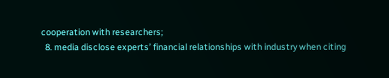cooperation with researchers;
  8. media disclose experts’ financial relationships with industry when citing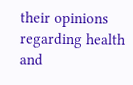their opinions regarding health and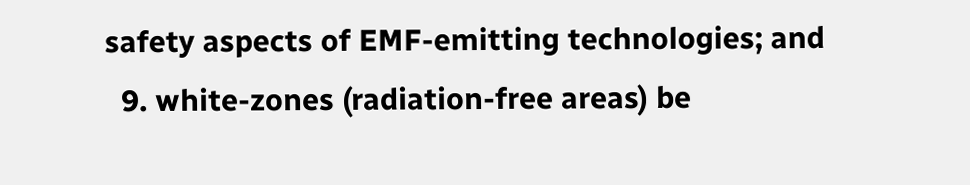safety aspects of EMF-emitting technologies; and
  9. white-zones (radiation-free areas) be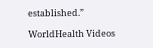established.”

WorldHealth Videos